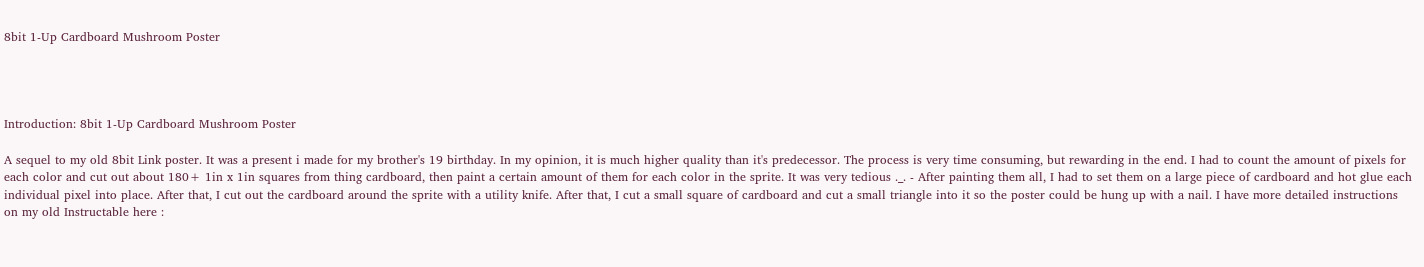8bit 1-Up Cardboard Mushroom Poster




Introduction: 8bit 1-Up Cardboard Mushroom Poster

A sequel to my old 8bit Link poster. It was a present i made for my brother's 19 birthday. In my opinion, it is much higher quality than it's predecessor. The process is very time consuming, but rewarding in the end. I had to count the amount of pixels for each color and cut out about 180+ 1in x 1in squares from thing cardboard, then paint a certain amount of them for each color in the sprite. It was very tedious ._. - After painting them all, I had to set them on a large piece of cardboard and hot glue each individual pixel into place. After that, I cut out the cardboard around the sprite with a utility knife. After that, I cut a small square of cardboard and cut a small triangle into it so the poster could be hung up with a nail. I have more detailed instructions on my old Instructable here :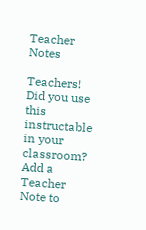Teacher Notes

Teachers! Did you use this instructable in your classroom?
Add a Teacher Note to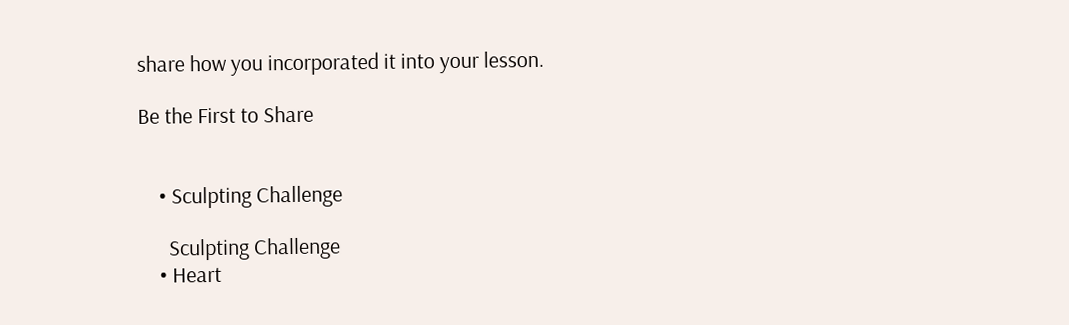share how you incorporated it into your lesson.

Be the First to Share


    • Sculpting Challenge

      Sculpting Challenge
    • Heart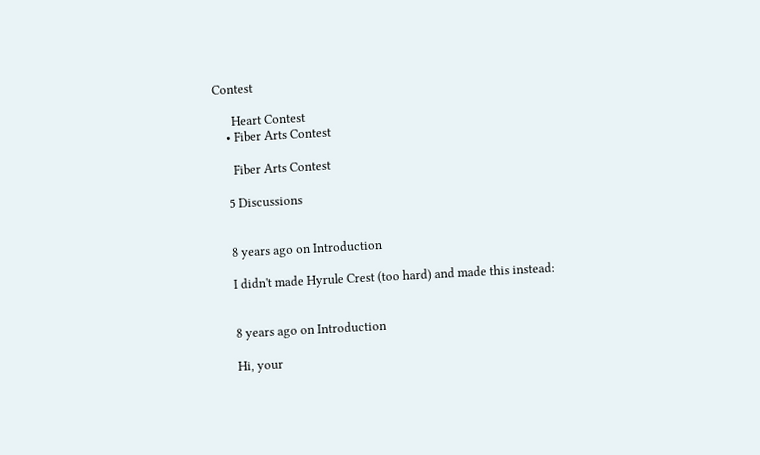Contest

      Heart Contest
    • Fiber Arts Contest

      Fiber Arts Contest

    5 Discussions


    8 years ago on Introduction

    I didn't made Hyrule Crest (too hard) and made this instead:


    8 years ago on Introduction

    Hi, your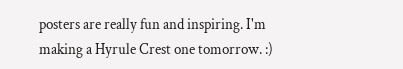posters are really fun and inspiring. I'm making a Hyrule Crest one tomorrow. :)